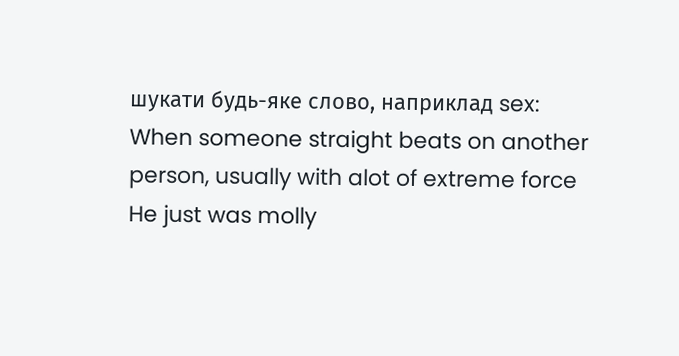шукати будь-яке слово, наприклад sex:
When someone straight beats on another person, usually with alot of extreme force
He just was molly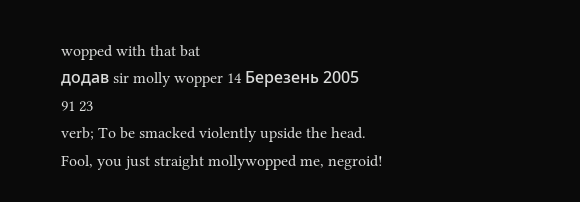wopped with that bat
додав sir molly wopper 14 Березень 2005
91 23
verb; To be smacked violently upside the head.
Fool, you just straight mollywopped me, negroid!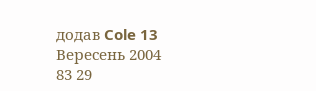додав Cole 13 Вересень 2004
83 29